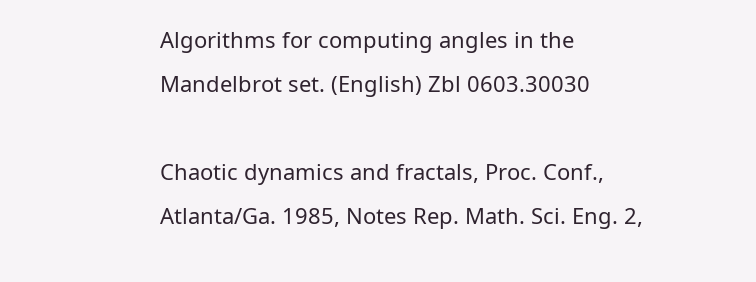Algorithms for computing angles in the Mandelbrot set. (English) Zbl 0603.30030

Chaotic dynamics and fractals, Proc. Conf., Atlanta/Ga. 1985, Notes Rep. Math. Sci. Eng. 2,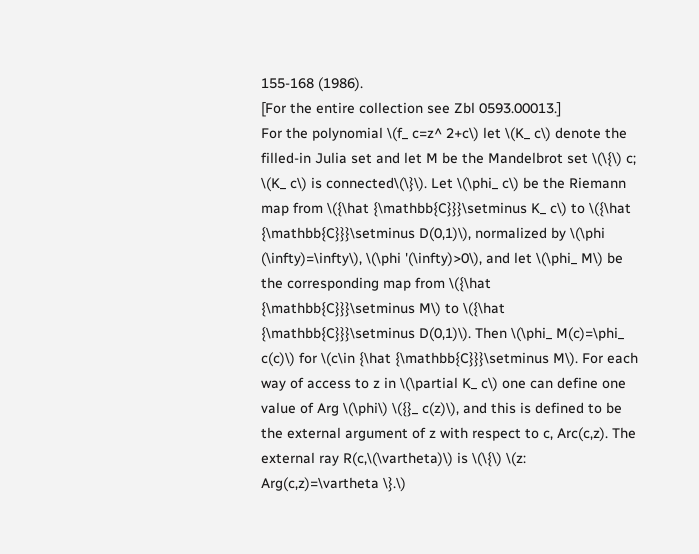155-168 (1986).
[For the entire collection see Zbl 0593.00013.]
For the polynomial \(f_ c=z^ 2+c\) let \(K_ c\) denote the filled-in Julia set and let M be the Mandelbrot set \(\{\) c; \(K_ c\) is connected\(\}\). Let \(\phi_ c\) be the Riemann map from \({\hat {\mathbb{C}}}\setminus K_ c\) to \({\hat {\mathbb{C}}}\setminus D(0,1)\), normalized by \(\phi (\infty)=\infty\), \(\phi '(\infty)>0\), and let \(\phi_ M\) be the corresponding map from \({\hat {\mathbb{C}}}\setminus M\) to \({\hat {\mathbb{C}}}\setminus D(0,1)\). Then \(\phi_ M(c)=\phi_ c(c)\) for \(c\in {\hat {\mathbb{C}}}\setminus M\). For each way of access to z in \(\partial K_ c\) one can define one value of Arg \(\phi\) \({}_ c(z)\), and this is defined to be the external argument of z with respect to c, Arc(c,z). The external ray R(c,\(\vartheta)\) is \(\{\) \(z: Arg(c,z)=\vartheta \}.\)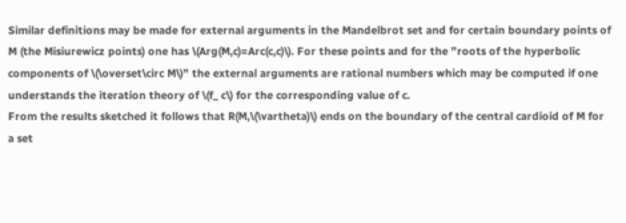Similar definitions may be made for external arguments in the Mandelbrot set and for certain boundary points of M (the Misiurewicz points) one has \(Arg(M,c)=Arc(c,c)\). For these points and for the ”roots of the hyperbolic components of \(\overset\circ M\)” the external arguments are rational numbers which may be computed if one understands the iteration theory of \(f_ c\) for the corresponding value of c.
From the results sketched it follows that R(M,\(\vartheta)\) ends on the boundary of the central cardioid of M for a set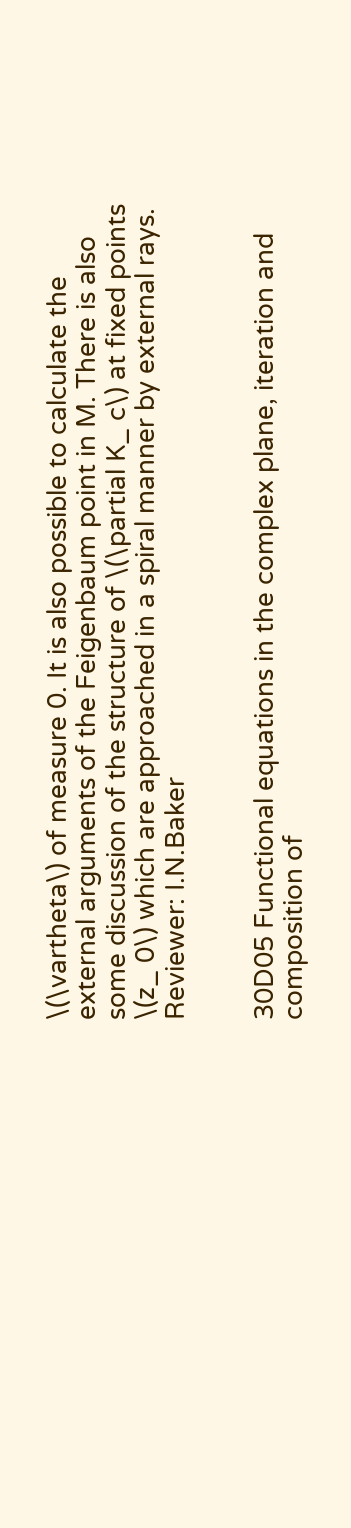\(\vartheta\) of measure 0. It is also possible to calculate the external arguments of the Feigenbaum point in M. There is also some discussion of the structure of \(\partial K_ c\) at fixed points \(z_ 0\) which are approached in a spiral manner by external rays.
Reviewer: I.N.Baker


30D05 Functional equations in the complex plane, iteration and composition of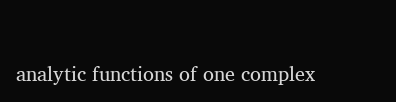analytic functions of one complex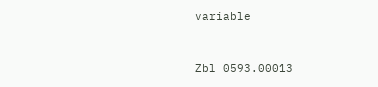variable


Zbl 0593.00013